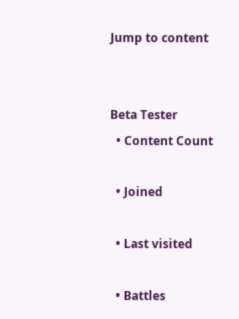Jump to content


Beta Tester
  • Content Сount

  • Joined

  • Last visited

  • Battles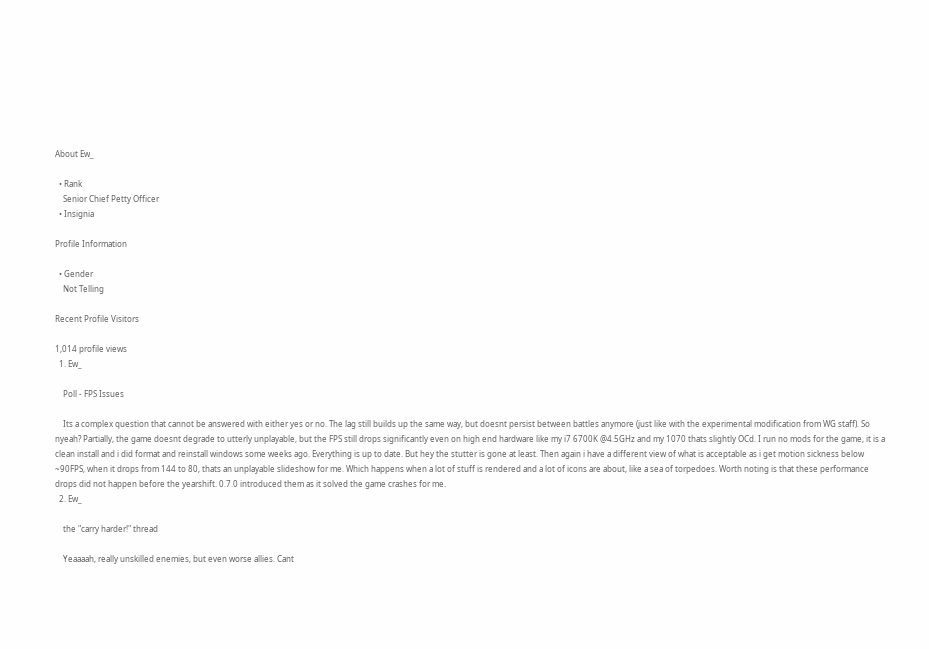About Ew_

  • Rank
    Senior Chief Petty Officer
  • Insignia

Profile Information

  • Gender
    Not Telling

Recent Profile Visitors

1,014 profile views
  1. Ew_

    Poll - FPS Issues

    Its a complex question that cannot be answered with either yes or no. The lag still builds up the same way, but doesnt persist between battles anymore (just like with the experimental modification from WG staff). So nyeah? Partially, the game doesnt degrade to utterly unplayable, but the FPS still drops significantly even on high end hardware like my i7 6700K @4.5GHz and my 1070 thats slightly OCd. I run no mods for the game, it is a clean install and i did format and reinstall windows some weeks ago. Everything is up to date. But hey the stutter is gone at least. Then again i have a different view of what is acceptable as i get motion sickness below ~90FPS, when it drops from 144 to 80, thats an unplayable slideshow for me. Which happens when a lot of stuff is rendered and a lot of icons are about, like a sea of torpedoes. Worth noting is that these performance drops did not happen before the yearshift. 0.7.0 introduced them as it solved the game crashes for me.
  2. Ew_

    the "carry harder!" thread

    Yeaaaah, really unskilled enemies, but even worse allies. Cant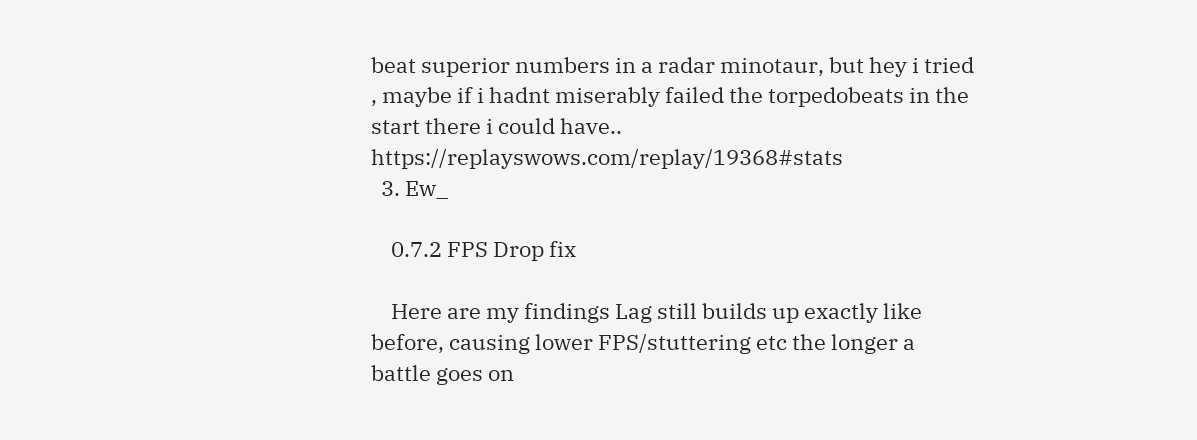beat superior numbers in a radar minotaur, but hey i tried , maybe if i hadnt miserably failed the torpedobeats in the start there i could have.. https://replayswows.com/replay/19368#stats
  3. Ew_

    0.7.2 FPS Drop fix

    Here are my findings Lag still builds up exactly like before, causing lower FPS/stuttering etc the longer a battle goes on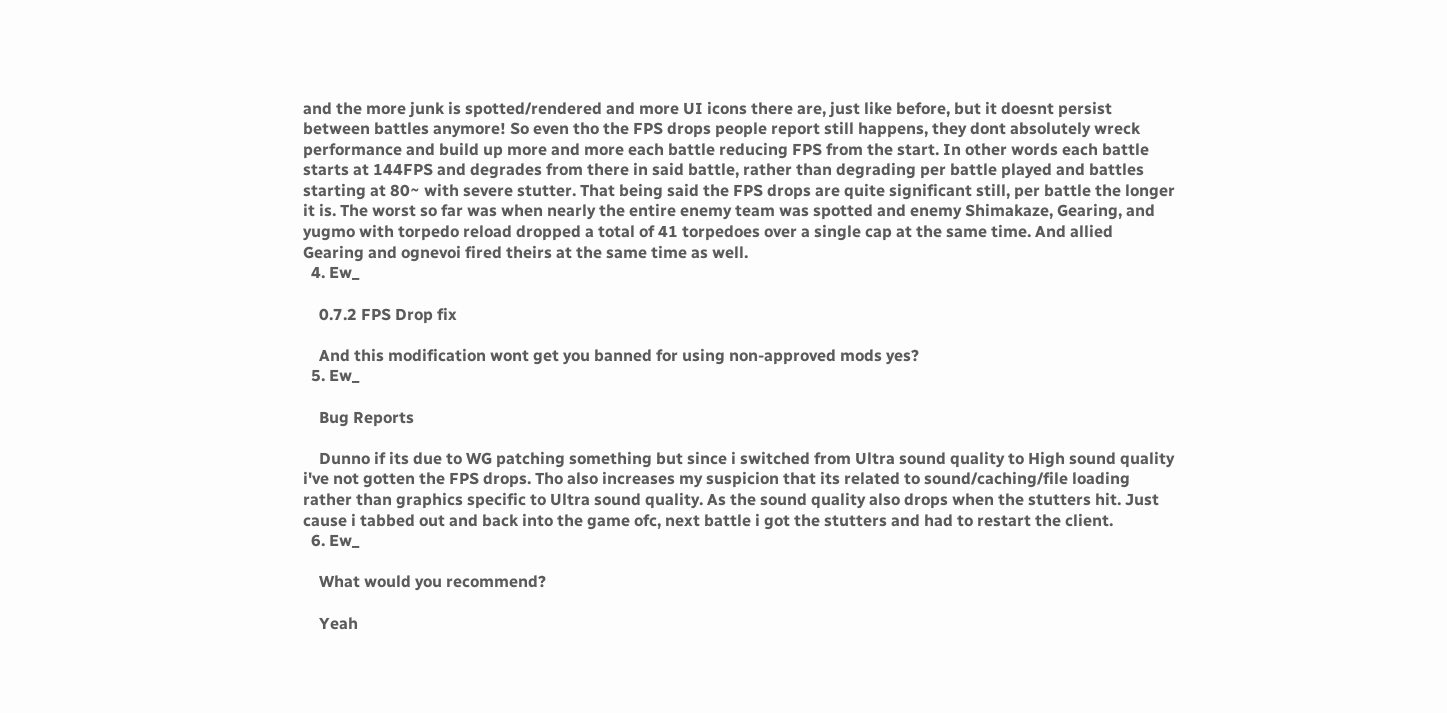and the more junk is spotted/rendered and more UI icons there are, just like before, but it doesnt persist between battles anymore! So even tho the FPS drops people report still happens, they dont absolutely wreck performance and build up more and more each battle reducing FPS from the start. In other words each battle starts at 144FPS and degrades from there in said battle, rather than degrading per battle played and battles starting at 80~ with severe stutter. That being said the FPS drops are quite significant still, per battle the longer it is. The worst so far was when nearly the entire enemy team was spotted and enemy Shimakaze, Gearing, and yugmo with torpedo reload dropped a total of 41 torpedoes over a single cap at the same time. And allied Gearing and ognevoi fired theirs at the same time as well.
  4. Ew_

    0.7.2 FPS Drop fix

    And this modification wont get you banned for using non-approved mods yes?
  5. Ew_

    Bug Reports

    Dunno if its due to WG patching something but since i switched from Ultra sound quality to High sound quality i've not gotten the FPS drops. Tho also increases my suspicion that its related to sound/caching/file loading rather than graphics specific to Ultra sound quality. As the sound quality also drops when the stutters hit. Just cause i tabbed out and back into the game ofc, next battle i got the stutters and had to restart the client.
  6. Ew_

    What would you recommend?

    Yeah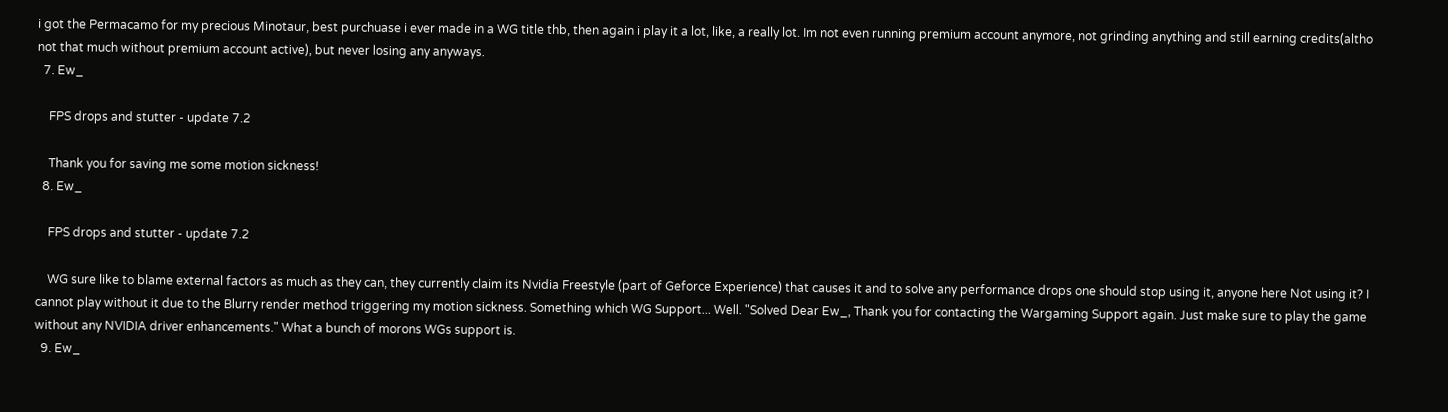i got the Permacamo for my precious Minotaur, best purchuase i ever made in a WG title thb, then again i play it a lot, like, a really lot. Im not even running premium account anymore, not grinding anything and still earning credits(altho not that much without premium account active), but never losing any anyways.
  7. Ew_

    FPS drops and stutter - update 7.2

    Thank you for saving me some motion sickness!
  8. Ew_

    FPS drops and stutter - update 7.2

    WG sure like to blame external factors as much as they can, they currently claim its Nvidia Freestyle (part of Geforce Experience) that causes it and to solve any performance drops one should stop using it, anyone here Not using it? I cannot play without it due to the Blurry render method triggering my motion sickness. Something which WG Support... Well. "Solved Dear Ew_, Thank you for contacting the Wargaming Support again. Just make sure to play the game without any NVIDIA driver enhancements." What a bunch of morons WGs support is.
  9. Ew_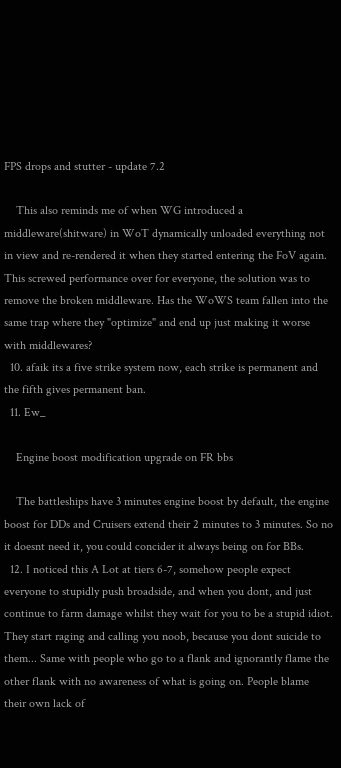FPS drops and stutter - update 7.2

    This also reminds me of when WG introduced a middleware(shitware) in WoT dynamically unloaded everything not in view and re-rendered it when they started entering the FoV again. This screwed performance over for everyone, the solution was to remove the broken middleware. Has the WoWS team fallen into the same trap where they "optimize" and end up just making it worse with middlewares?
  10. afaik its a five strike system now, each strike is permanent and the fifth gives permanent ban.
  11. Ew_

    Engine boost modification upgrade on FR bbs

    The battleships have 3 minutes engine boost by default, the engine boost for DDs and Cruisers extend their 2 minutes to 3 minutes. So no it doesnt need it, you could concider it always being on for BBs.
  12. I noticed this A Lot at tiers 6-7, somehow people expect everyone to stupidly push broadside, and when you dont, and just continue to farm damage whilst they wait for you to be a stupid idiot. They start raging and calling you noob, because you dont suicide to them... Same with people who go to a flank and ignorantly flame the other flank with no awareness of what is going on. People blame their own lack of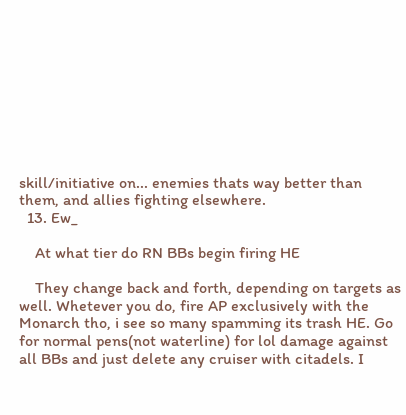skill/initiative on... enemies thats way better than them, and allies fighting elsewhere.
  13. Ew_

    At what tier do RN BBs begin firing HE

    They change back and forth, depending on targets as well. Whetever you do, fire AP exclusively with the Monarch tho, i see so many spamming its trash HE. Go for normal pens(not waterline) for lol damage against all BBs and just delete any cruiser with citadels. I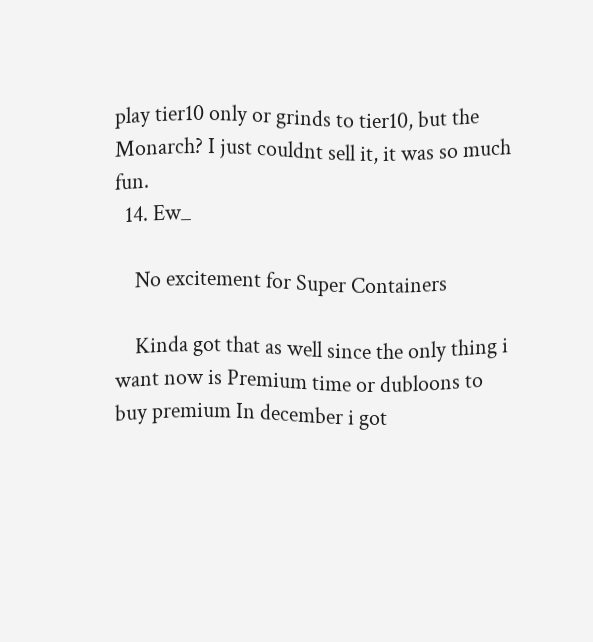play tier10 only or grinds to tier10, but the Monarch? I just couldnt sell it, it was so much fun.
  14. Ew_

    No excitement for Super Containers

    Kinda got that as well since the only thing i want now is Premium time or dubloons to buy premium In december i got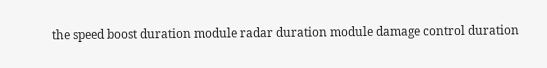the speed boost duration module radar duration module damage control duration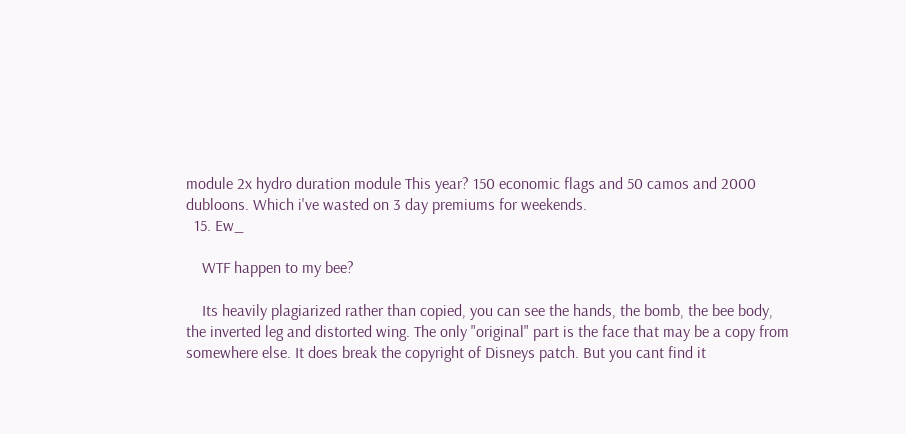module 2x hydro duration module This year? 150 economic flags and 50 camos and 2000 dubloons. Which i've wasted on 3 day premiums for weekends.
  15. Ew_

    WTF happen to my bee?

    Its heavily plagiarized rather than copied, you can see the hands, the bomb, the bee body, the inverted leg and distorted wing. The only "original" part is the face that may be a copy from somewhere else. It does break the copyright of Disneys patch. But you cant find it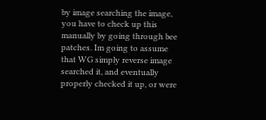by image searching the image, you have to check up this manually by going through bee patches. Im going to assume that WG simply reverse image searched it, and eventually properly checked it up, or were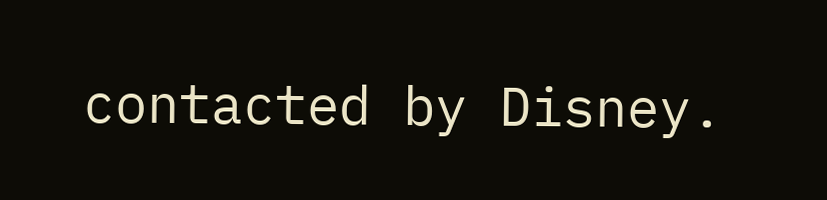contacted by Disney.